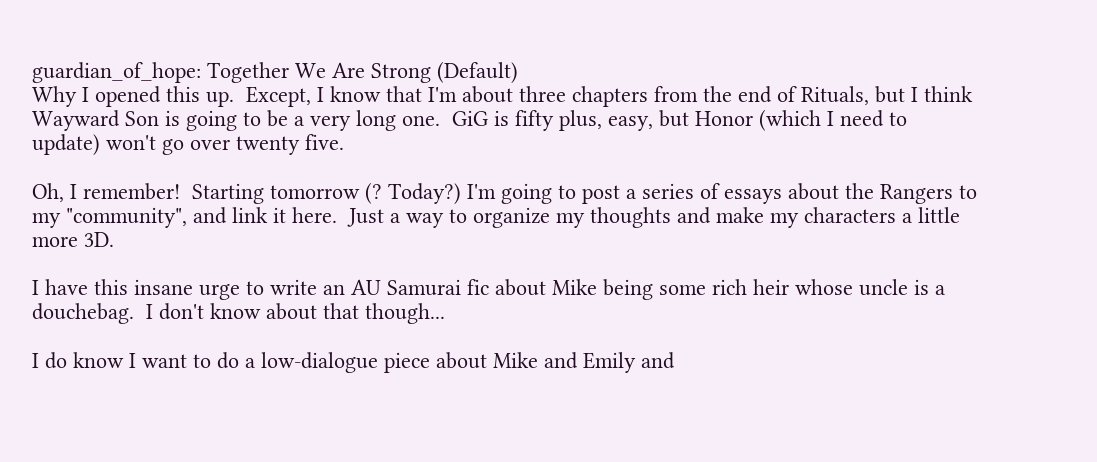guardian_of_hope: Together We Are Strong (Default)
Why I opened this up.  Except, I know that I'm about three chapters from the end of Rituals, but I think Wayward Son is going to be a very long one.  GiG is fifty plus, easy, but Honor (which I need to update) won't go over twenty five.

Oh, I remember!  Starting tomorrow (? Today?) I'm going to post a series of essays about the Rangers to my "community", and link it here.  Just a way to organize my thoughts and make my characters a little more 3D.

I have this insane urge to write an AU Samurai fic about Mike being some rich heir whose uncle is a douchebag.  I don't know about that though...

I do know I want to do a low-dialogue piece about Mike and Emily and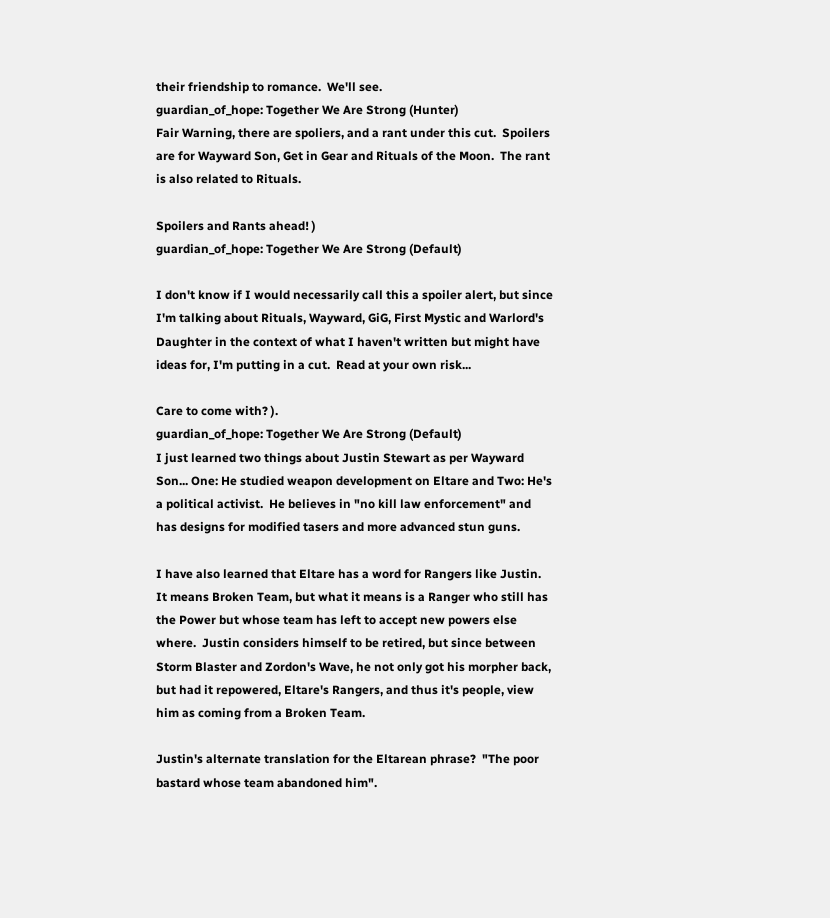their friendship to romance.  We'll see.
guardian_of_hope: Together We Are Strong (Hunter)
Fair Warning, there are spoliers, and a rant under this cut.  Spoilers are for Wayward Son, Get in Gear and Rituals of the Moon.  The rant is also related to Rituals.

Spoilers and Rants ahead! )
guardian_of_hope: Together We Are Strong (Default)

I don't know if I would necessarily call this a spoiler alert, but since I'm talking about Rituals, Wayward, GiG, First Mystic and Warlord's Daughter in the context of what I haven't written but might have ideas for, I'm putting in a cut.  Read at your own risk...

Care to come with? ).
guardian_of_hope: Together We Are Strong (Default)
I just learned two things about Justin Stewart as per Wayward Son... One: He studied weapon development on Eltare and Two: He's a political activist.  He believes in "no kill law enforcement" and has designs for modified tasers and more advanced stun guns.

I have also learned that Eltare has a word for Rangers like Justin.  It means Broken Team, but what it means is a Ranger who still has the Power but whose team has left to accept new powers else where.  Justin considers himself to be retired, but since between Storm Blaster and Zordon's Wave, he not only got his morpher back, but had it repowered, Eltare's Rangers, and thus it's people, view him as coming from a Broken Team.

Justin's alternate translation for the Eltarean phrase?  "The poor bastard whose team abandoned him".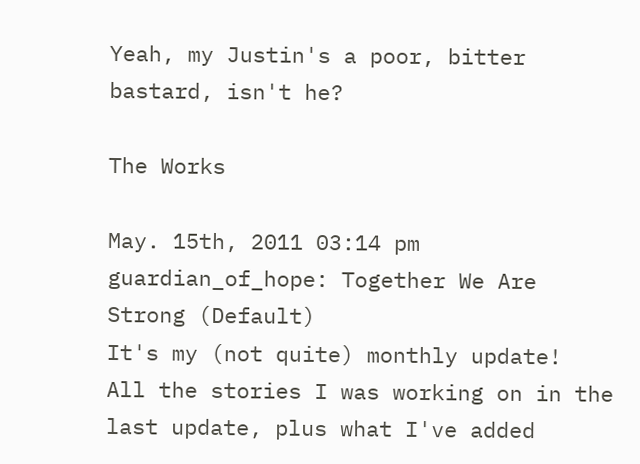Yeah, my Justin's a poor, bitter bastard, isn't he?

The Works

May. 15th, 2011 03:14 pm
guardian_of_hope: Together We Are Strong (Default)
It's my (not quite) monthly update!  All the stories I was working on in the last update, plus what I've added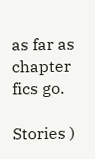as far as chapter fics go.

Stories )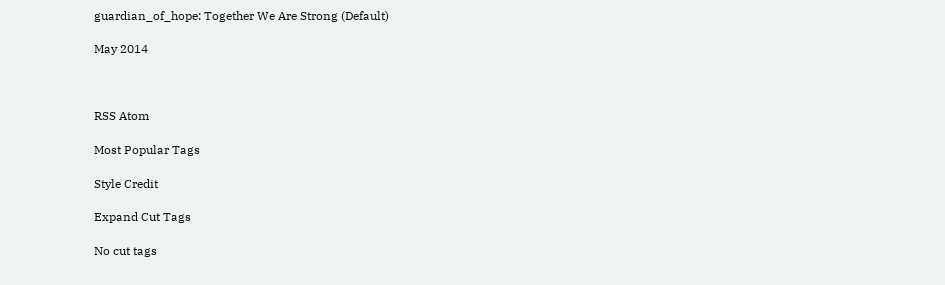guardian_of_hope: Together We Are Strong (Default)

May 2014



RSS Atom

Most Popular Tags

Style Credit

Expand Cut Tags

No cut tags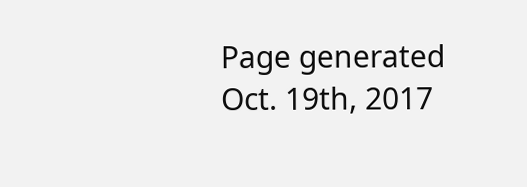Page generated Oct. 19th, 2017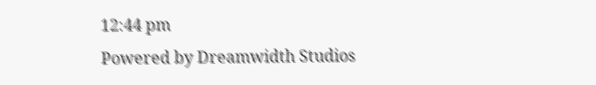12:44 pm
Powered by Dreamwidth Studios